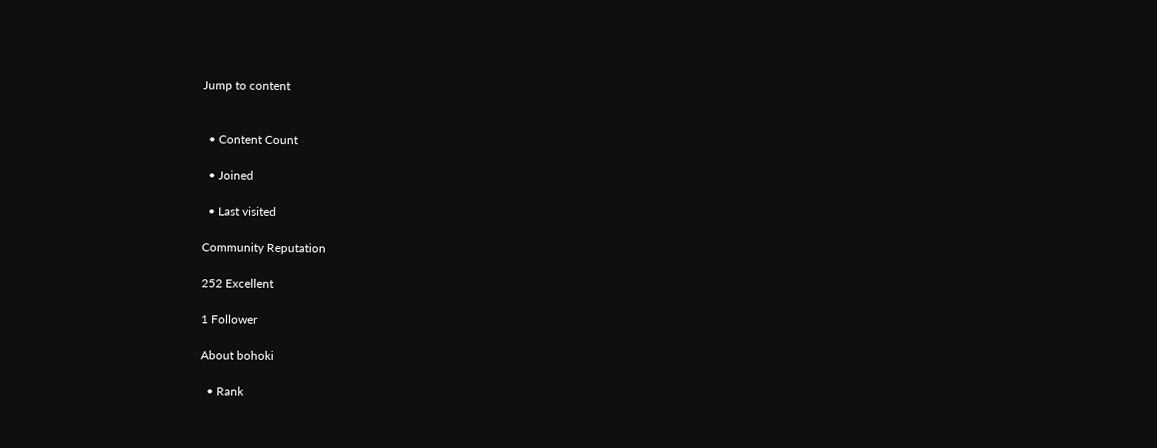Jump to content


  • Content Count

  • Joined

  • Last visited

Community Reputation

252 Excellent

1 Follower

About bohoki

  • Rank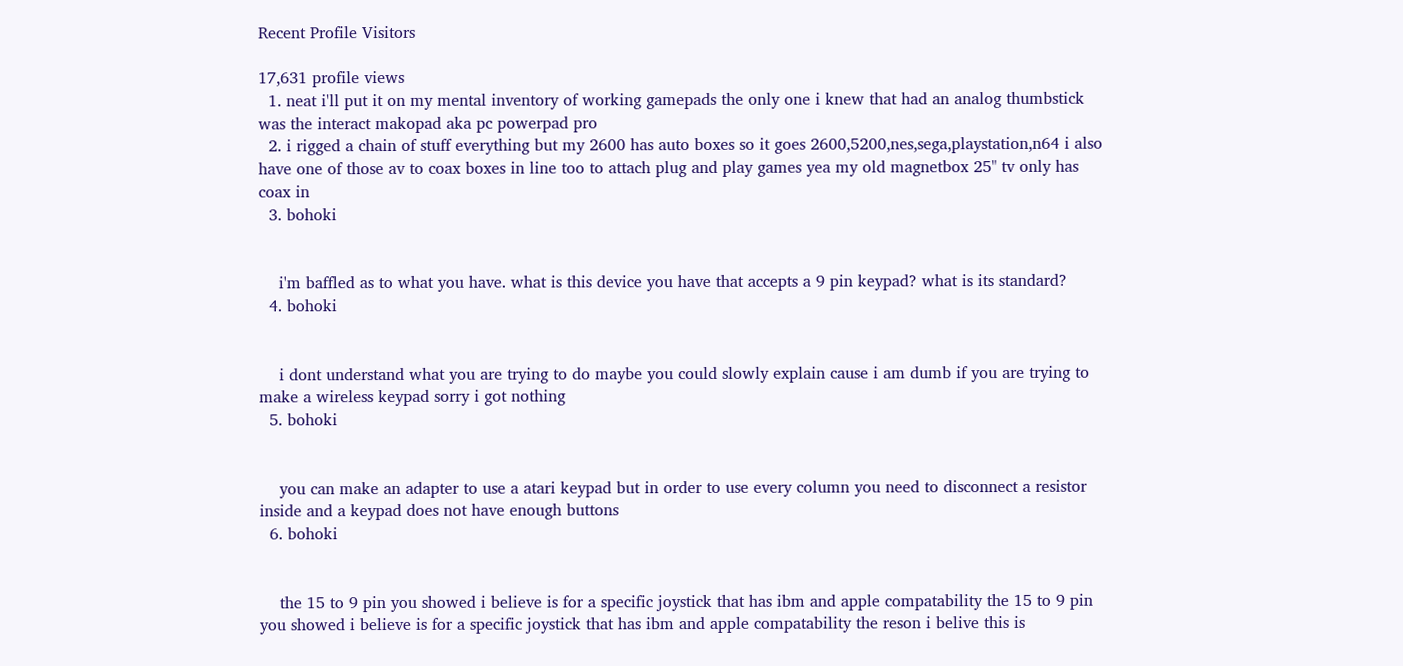Recent Profile Visitors

17,631 profile views
  1. neat i'll put it on my mental inventory of working gamepads the only one i knew that had an analog thumbstick was the interact makopad aka pc powerpad pro
  2. i rigged a chain of stuff everything but my 2600 has auto boxes so it goes 2600,5200,nes,sega,playstation,n64 i also have one of those av to coax boxes in line too to attach plug and play games yea my old magnetbox 25" tv only has coax in
  3. bohoki


    i'm baffled as to what you have. what is this device you have that accepts a 9 pin keypad? what is its standard?
  4. bohoki


    i dont understand what you are trying to do maybe you could slowly explain cause i am dumb if you are trying to make a wireless keypad sorry i got nothing
  5. bohoki


    you can make an adapter to use a atari keypad but in order to use every column you need to disconnect a resistor inside and a keypad does not have enough buttons
  6. bohoki


    the 15 to 9 pin you showed i believe is for a specific joystick that has ibm and apple compatability the 15 to 9 pin you showed i believe is for a specific joystick that has ibm and apple compatability the reson i belive this is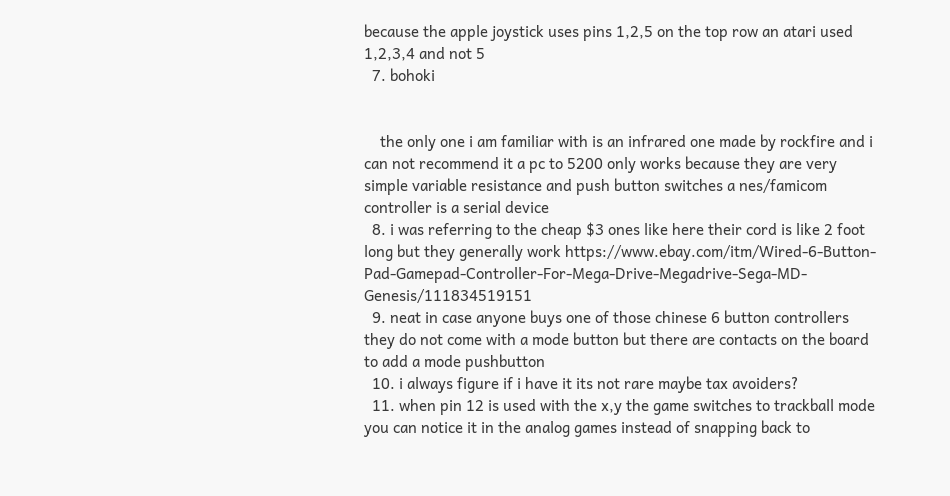because the apple joystick uses pins 1,2,5 on the top row an atari used 1,2,3,4 and not 5
  7. bohoki


    the only one i am familiar with is an infrared one made by rockfire and i can not recommend it a pc to 5200 only works because they are very simple variable resistance and push button switches a nes/famicom controller is a serial device
  8. i was referring to the cheap $3 ones like here their cord is like 2 foot long but they generally work https://www.ebay.com/itm/Wired-6-Button-Pad-Gamepad-Controller-For-Mega-Drive-Megadrive-Sega-MD-Genesis/111834519151
  9. neat in case anyone buys one of those chinese 6 button controllers they do not come with a mode button but there are contacts on the board to add a mode pushbutton
  10. i always figure if i have it its not rare maybe tax avoiders?
  11. when pin 12 is used with the x,y the game switches to trackball mode you can notice it in the analog games instead of snapping back to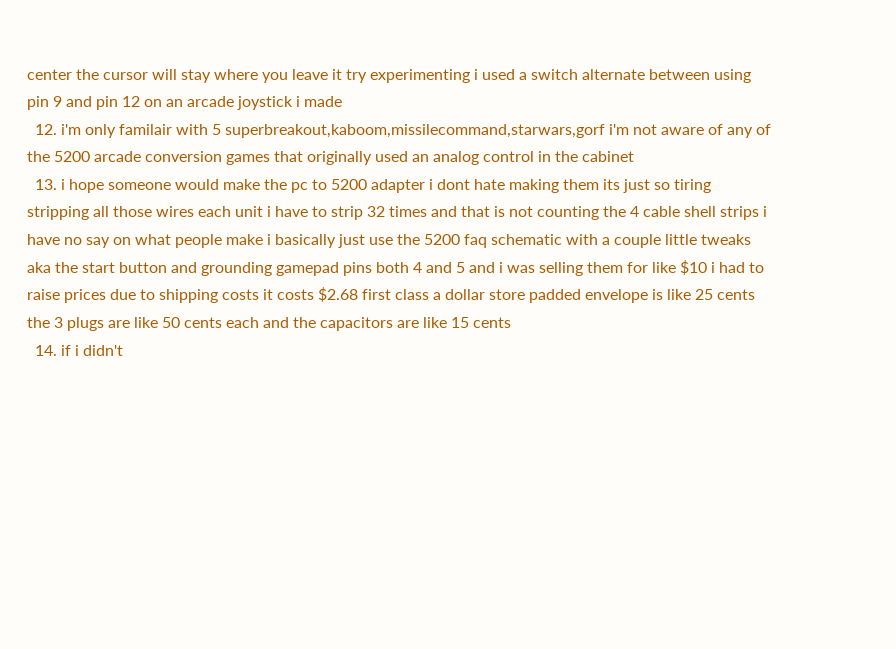center the cursor will stay where you leave it try experimenting i used a switch alternate between using pin 9 and pin 12 on an arcade joystick i made
  12. i'm only familair with 5 superbreakout,kaboom,missilecommand,starwars,gorf i'm not aware of any of the 5200 arcade conversion games that originally used an analog control in the cabinet
  13. i hope someone would make the pc to 5200 adapter i dont hate making them its just so tiring stripping all those wires each unit i have to strip 32 times and that is not counting the 4 cable shell strips i have no say on what people make i basically just use the 5200 faq schematic with a couple little tweaks aka the start button and grounding gamepad pins both 4 and 5 and i was selling them for like $10 i had to raise prices due to shipping costs it costs $2.68 first class a dollar store padded envelope is like 25 cents the 3 plugs are like 50 cents each and the capacitors are like 15 cents
  14. if i didn't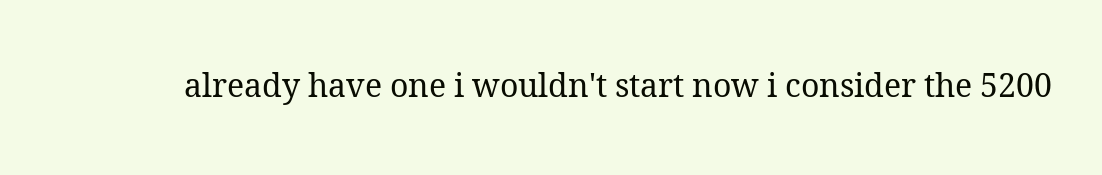already have one i wouldn't start now i consider the 5200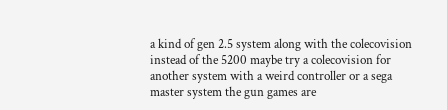a kind of gen 2.5 system along with the colecovision instead of the 5200 maybe try a colecovision for another system with a weird controller or a sega master system the gun games are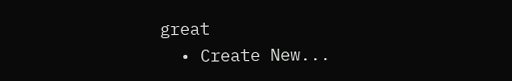great
  • Create New...